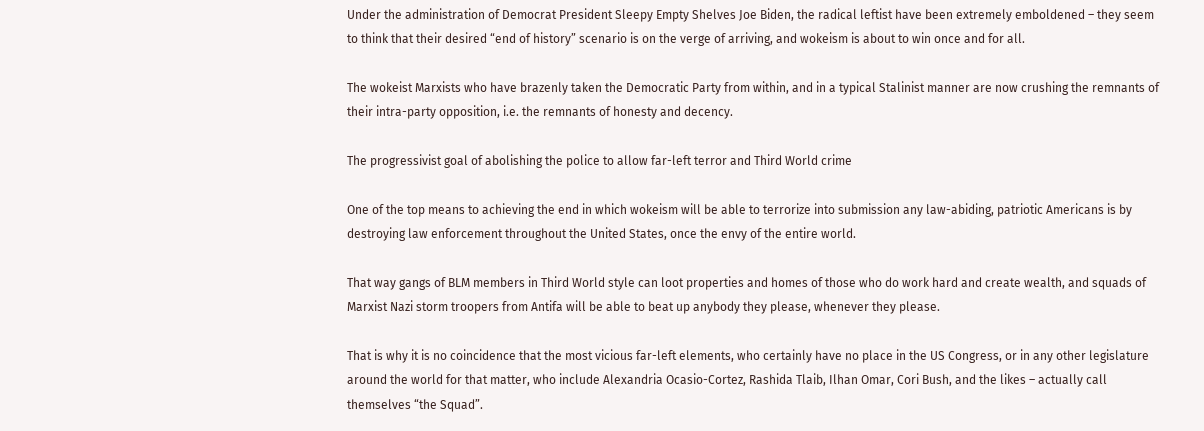Under the administration of Democrat President Sleepy Empty Shelves Joe Biden, the radical leftist have been extremely emboldened – they seem to think that their desired “end of history” scenario is on the verge of arriving, and wokeism is about to win once and for all.

The wokeist Marxists who have brazenly taken the Democratic Party from within, and in a typical Stalinist manner are now crushing the remnants of their intra-party opposition, i.e. the remnants of honesty and decency.

The progressivist goal of abolishing the police to allow far-left terror and Third World crime

One of the top means to achieving the end in which wokeism will be able to terrorize into submission any law-abiding, patriotic Americans is by destroying law enforcement throughout the United States, once the envy of the entire world.

That way gangs of BLM members in Third World style can loot properties and homes of those who do work hard and create wealth, and squads of Marxist Nazi storm troopers from Antifa will be able to beat up anybody they please, whenever they please.

That is why it is no coincidence that the most vicious far-left elements, who certainly have no place in the US Congress, or in any other legislature around the world for that matter, who include Alexandria Ocasio-Cortez, Rashida Tlaib, Ilhan Omar, Cori Bush, and the likes – actually call themselves “the Squad”.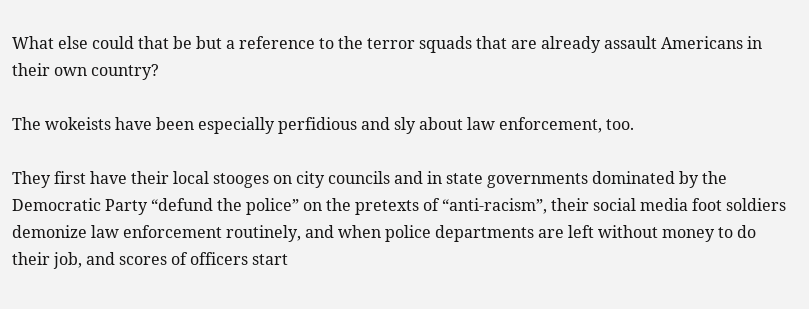What else could that be but a reference to the terror squads that are already assault Americans in their own country?

The wokeists have been especially perfidious and sly about law enforcement, too.

They first have their local stooges on city councils and in state governments dominated by the Democratic Party “defund the police” on the pretexts of “anti-racism”, their social media foot soldiers demonize law enforcement routinely, and when police departments are left without money to do their job, and scores of officers start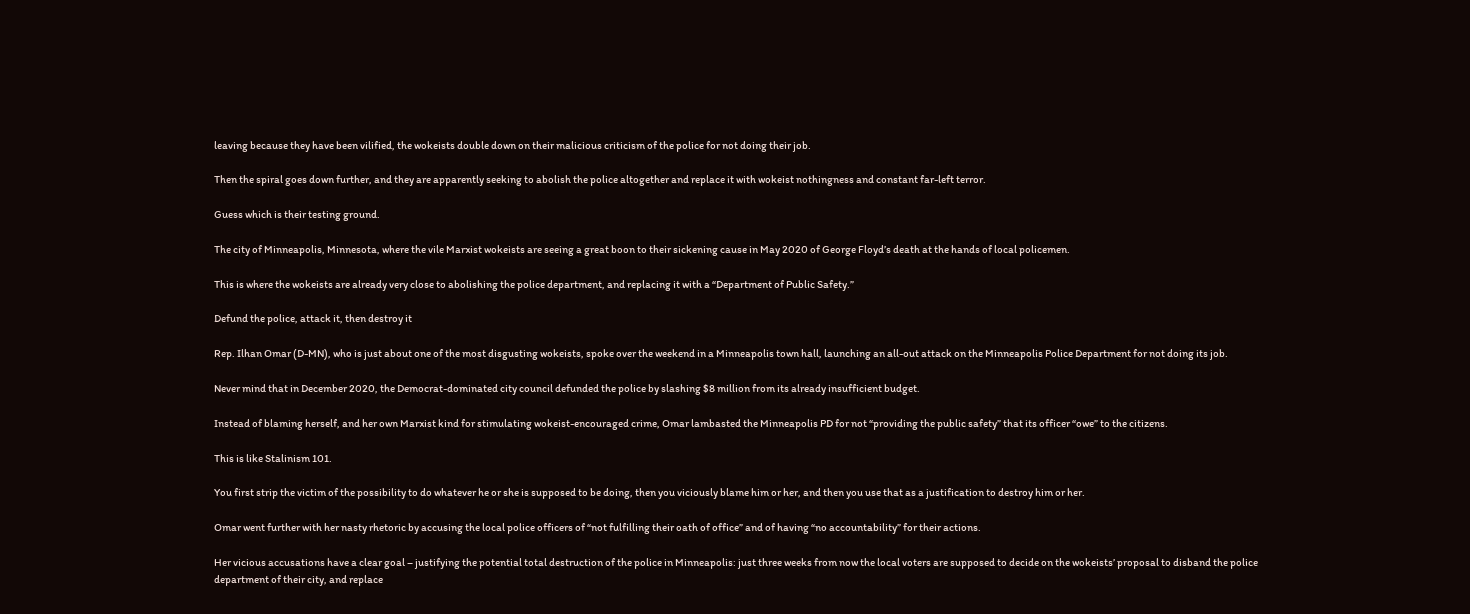leaving because they have been vilified, the wokeists double down on their malicious criticism of the police for not doing their job.

Then the spiral goes down further, and they are apparently seeking to abolish the police altogether and replace it with wokeist nothingness and constant far-left terror.

Guess which is their testing ground.

The city of Minneapolis, Minnesota, where the vile Marxist wokeists are seeing a great boon to their sickening cause in May 2020 of George Floyd’s death at the hands of local policemen.

This is where the wokeists are already very close to abolishing the police department, and replacing it with a “Department of Public Safety.”

Defund the police, attack it, then destroy it

Rep. Ilhan Omar (D-MN), who is just about one of the most disgusting wokeists, spoke over the weekend in a Minneapolis town hall, launching an all-out attack on the Minneapolis Police Department for not doing its job.

Never mind that in December 2020, the Democrat-dominated city council defunded the police by slashing $8 million from its already insufficient budget.

Instead of blaming herself, and her own Marxist kind for stimulating wokeist-encouraged crime, Omar lambasted the Minneapolis PD for not “providing the public safety” that its officer “owe” to the citizens.

This is like Stalinism 101.

You first strip the victim of the possibility to do whatever he or she is supposed to be doing, then you viciously blame him or her, and then you use that as a justification to destroy him or her.

Omar went further with her nasty rhetoric by accusing the local police officers of “not fulfilling their oath of office” and of having “no accountability” for their actions.

Her vicious accusations have a clear goal – justifying the potential total destruction of the police in Minneapolis: just three weeks from now the local voters are supposed to decide on the wokeists’ proposal to disband the police department of their city, and replace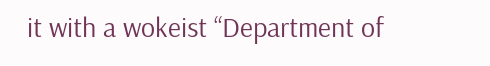it with a wokeist “Department of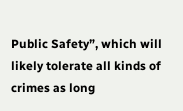Public Safety”, which will likely tolerate all kinds of crimes as long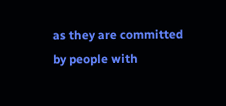as they are committed by people with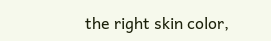the right skin color,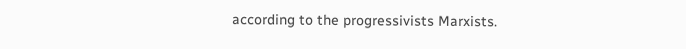according to the progressivists Marxists.